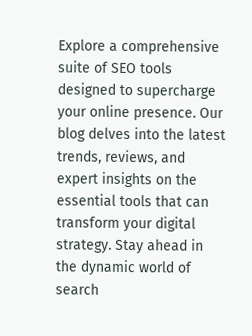Explore a comprehensive suite of SEO tools designed to supercharge your online presence. Our blog delves into the latest trends, reviews, and expert insights on the essential tools that can transform your digital strategy. Stay ahead in the dynamic world of search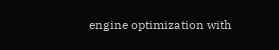engine optimization with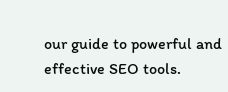our guide to powerful and effective SEO tools.